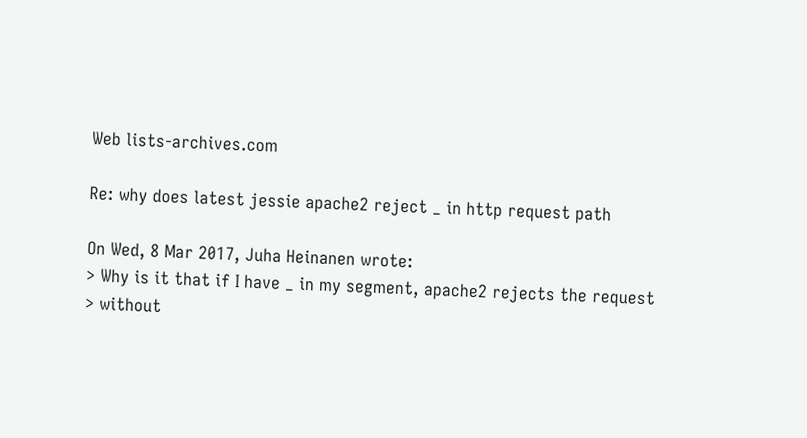Web lists-archives.com

Re: why does latest jessie apache2 reject _ in http request path

On Wed, 8 Mar 2017, Juha Heinanen wrote:
> Why is it that if I have _ in my segment, apache2 rejects the request
> without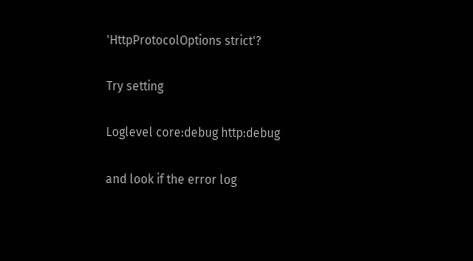'HttpProtocolOptions strict'?

Try setting

Loglevel core:debug http:debug

and look if the error log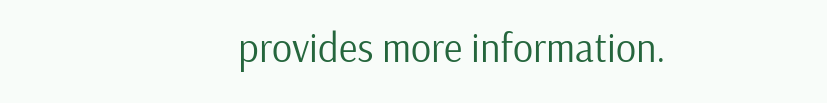provides more information.